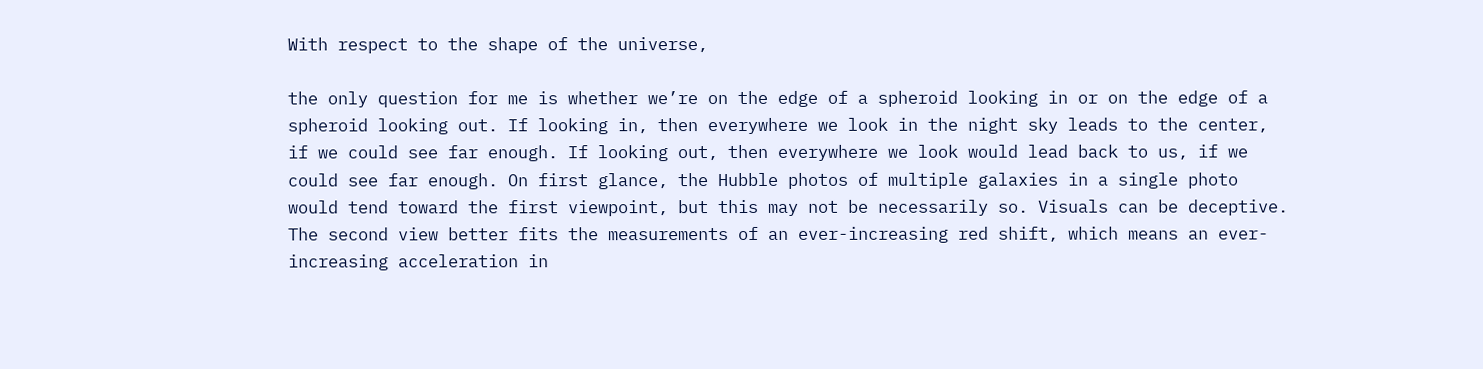With respect to the shape of the universe,

the only question for me is whether we’re on the edge of a spheroid looking in or on the edge of a spheroid looking out. If looking in, then everywhere we look in the night sky leads to the center, if we could see far enough. If looking out, then everywhere we look would lead back to us, if we could see far enough. On first glance, the Hubble photos of multiple galaxies in a single photo would tend toward the first viewpoint, but this may not be necessarily so. Visuals can be deceptive. The second view better fits the measurements of an ever-increasing red shift, which means an ever-increasing acceleration in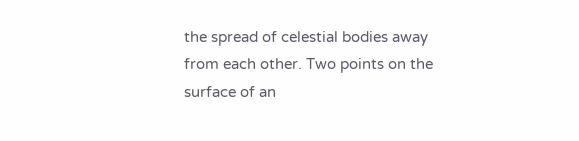the spread of celestial bodies away from each other. Two points on the surface of an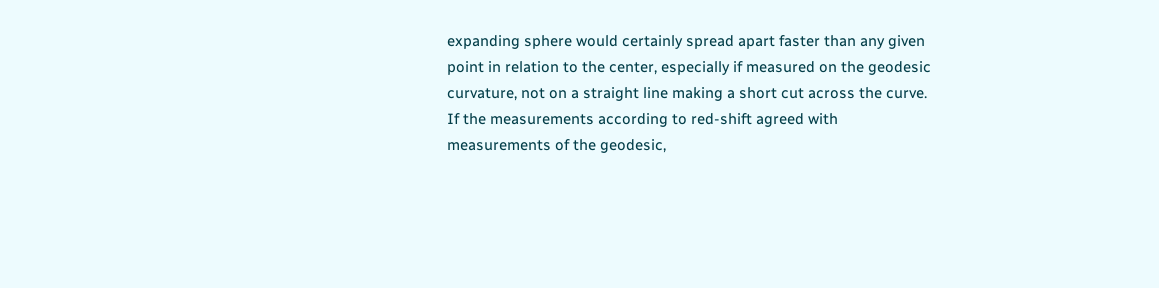expanding sphere would certainly spread apart faster than any given point in relation to the center, especially if measured on the geodesic curvature, not on a straight line making a short cut across the curve. If the measurements according to red-shift agreed with measurements of the geodesic,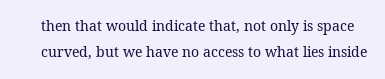then that would indicate that, not only is space curved, but we have no access to what lies inside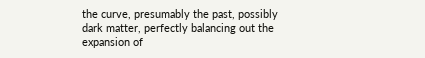the curve, presumably the past, possibly dark matter, perfectly balancing out the expansion of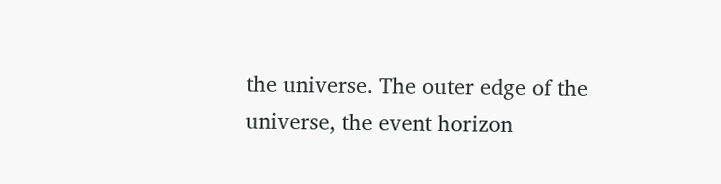the universe. The outer edge of the universe, the event horizon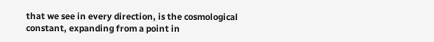that we see in every direction, is the cosmological constant, expanding from a point in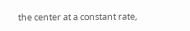the center at a constant rate,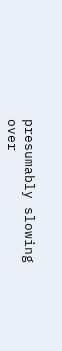presumably slowing over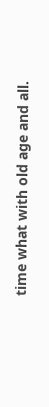time what with old age and all.